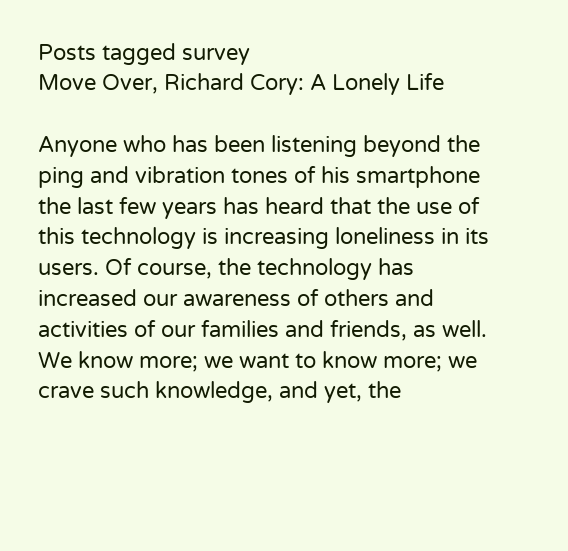Posts tagged survey
Move Over, Richard Cory: A Lonely Life

Anyone who has been listening beyond the ping and vibration tones of his smartphone the last few years has heard that the use of this technology is increasing loneliness in its users. Of course, the technology has increased our awareness of others and activities of our families and friends, as well. We know more; we want to know more; we crave such knowledge, and yet, the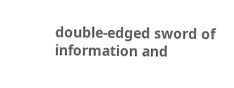double-edged sword of information and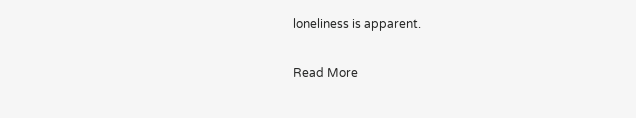loneliness is apparent.

Read More